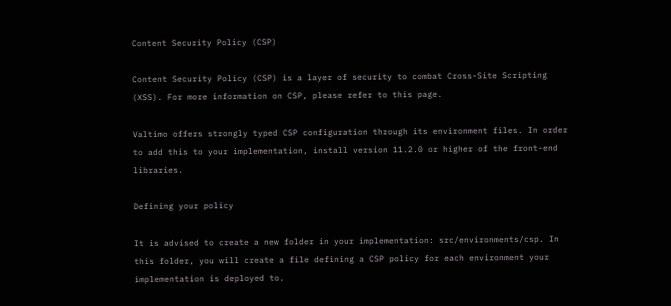Content Security Policy (CSP)

Content Security Policy (CSP) is a layer of security to combat Cross-Site Scripting (XSS). For more information on CSP, please refer to this page.

Valtimo offers strongly typed CSP configuration through its environment files. In order to add this to your implementation, install version 11.2.0 or higher of the front-end libraries.

Defining your policy

It is advised to create a new folder in your implementation: src/environments/csp. In this folder, you will create a file defining a CSP policy for each environment your implementation is deployed to.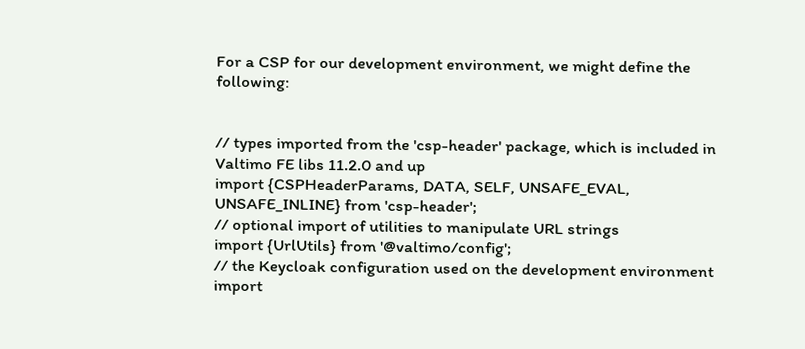For a CSP for our development environment, we might define the following:


// types imported from the 'csp-header' package, which is included in Valtimo FE libs 11.2.0 and up
import {CSPHeaderParams, DATA, SELF, UNSAFE_EVAL, UNSAFE_INLINE} from 'csp-header';
// optional import of utilities to manipulate URL strings
import {UrlUtils} from '@valtimo/config';
// the Keycloak configuration used on the development environment
import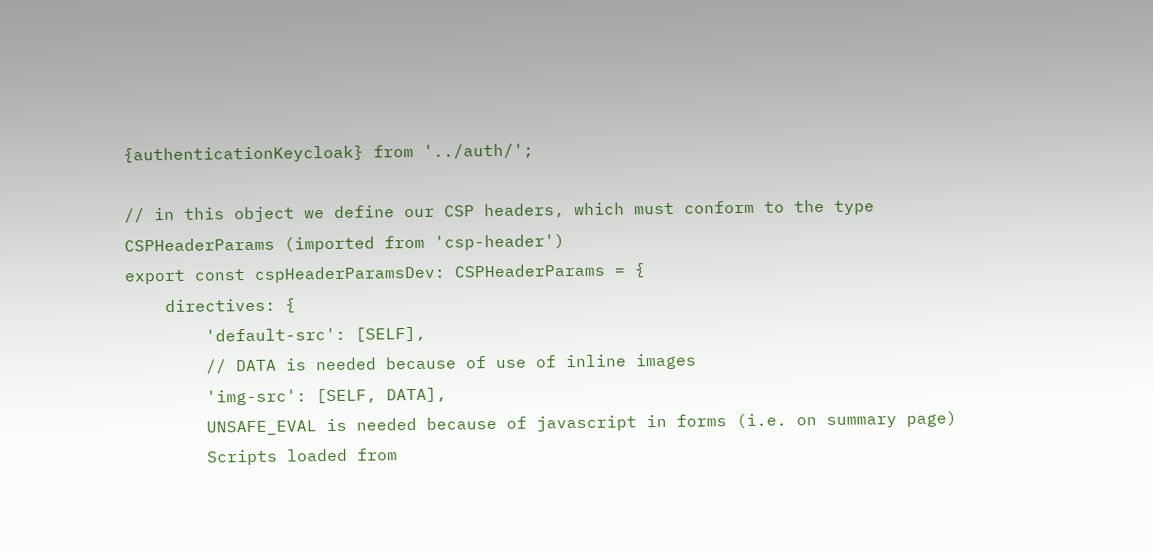{authenticationKeycloak} from '../auth/';

// in this object we define our CSP headers, which must conform to the type CSPHeaderParams (imported from 'csp-header')
export const cspHeaderParamsDev: CSPHeaderParams = {
    directives: {
        'default-src': [SELF],
        // DATA is needed because of use of inline images
        'img-src': [SELF, DATA],
        UNSAFE_EVAL is needed because of javascript in forms (i.e. on summary page)
        Scripts loaded from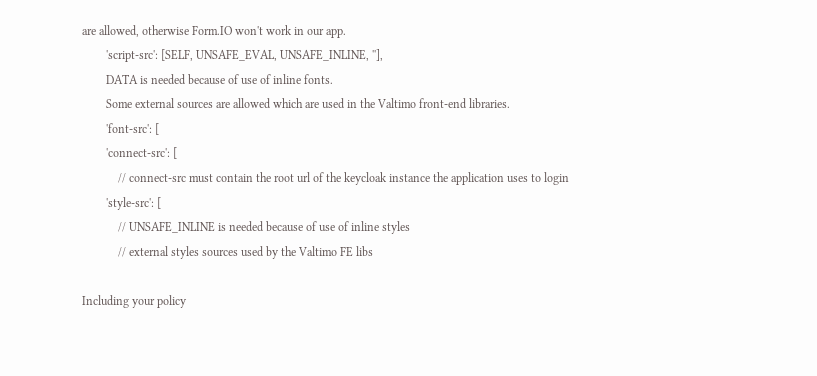are allowed, otherwise Form.IO won't work in our app.
        'script-src': [SELF, UNSAFE_EVAL, UNSAFE_INLINE, ''],
        DATA is needed because of use of inline fonts.
        Some external sources are allowed which are used in the Valtimo front-end libraries.
        'font-src': [
        'connect-src': [
            // connect-src must contain the root url of the keycloak instance the application uses to login
        'style-src': [
            // UNSAFE_INLINE is needed because of use of inline styles
            // external styles sources used by the Valtimo FE libs

Including your policy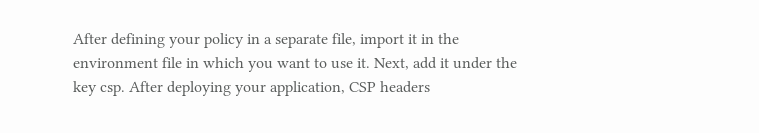After defining your policy in a separate file, import it in the environment file in which you want to use it. Next, add it under the key csp. After deploying your application, CSP headers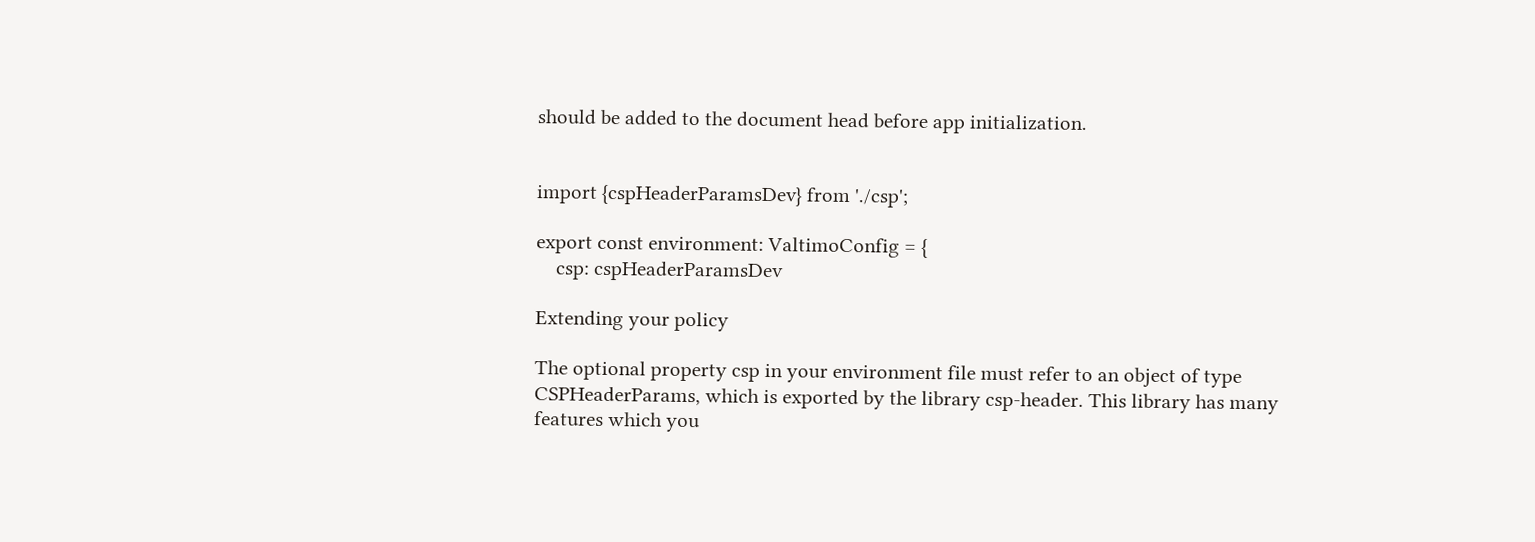should be added to the document head before app initialization.


import {cspHeaderParamsDev} from './csp';

export const environment: ValtimoConfig = {
    csp: cspHeaderParamsDev

Extending your policy

The optional property csp in your environment file must refer to an object of type CSPHeaderParams, which is exported by the library csp-header. This library has many features which you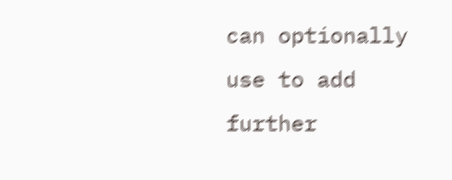can optionally use to add further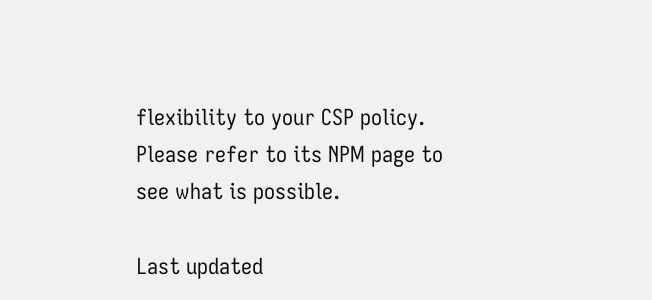flexibility to your CSP policy. Please refer to its NPM page to see what is possible.

Last updated